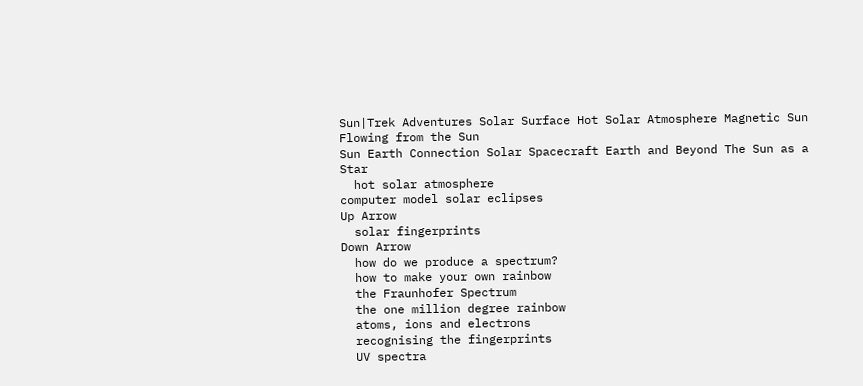Sun|Trek Adventures Solar Surface Hot Solar Atmosphere Magnetic Sun Flowing from the Sun
Sun Earth Connection Solar Spacecraft Earth and Beyond The Sun as a Star
  hot solar atmosphere
computer model solar eclipses
Up Arrow
  solar fingerprints
Down Arrow
  how do we produce a spectrum?
  how to make your own rainbow
  the Fraunhofer Spectrum
  the one million degree rainbow
  atoms, ions and electrons
  recognising the fingerprints
  UV spectra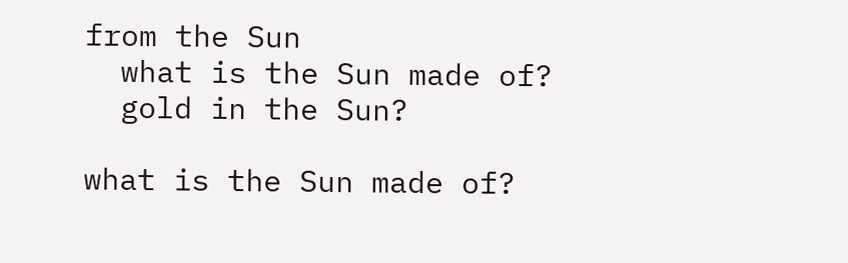from the Sun
  what is the Sun made of?
  gold in the Sun?

what is the Sun made of?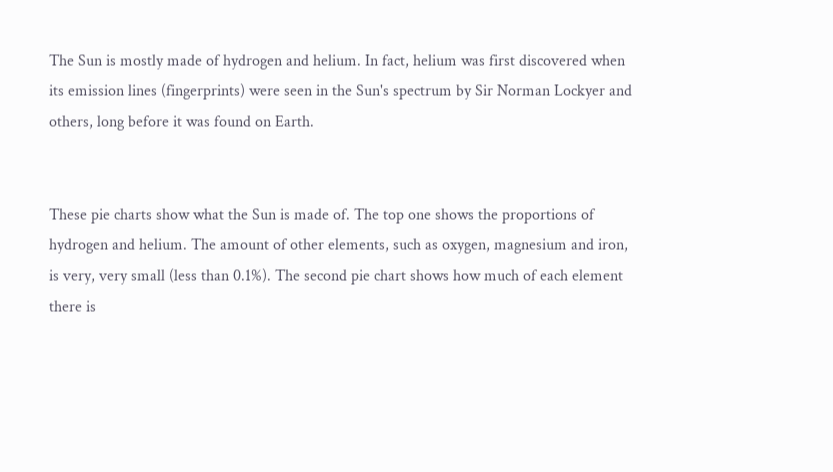The Sun is mostly made of hydrogen and helium. In fact, helium was first discovered when its emission lines (fingerprints) were seen in the Sun's spectrum by Sir Norman Lockyer and others, long before it was found on Earth.


These pie charts show what the Sun is made of. The top one shows the proportions of hydrogen and helium. The amount of other elements, such as oxygen, magnesium and iron, is very, very small (less than 0.1%). The second pie chart shows how much of each element there is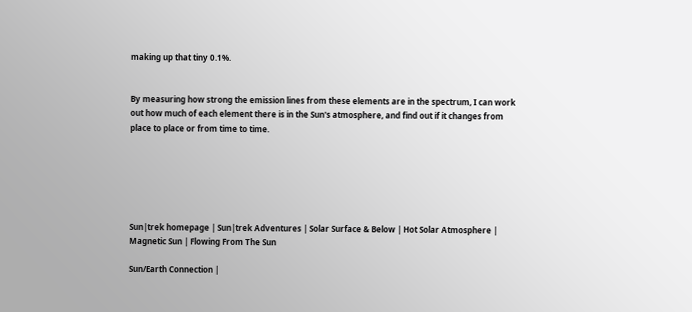making up that tiny 0.1%.


By measuring how strong the emission lines from these elements are in the spectrum, I can work out how much of each element there is in the Sun's atmosphere, and find out if it changes from place to place or from time to time.






Sun|trek homepage | Sun|trek Adventures | Solar Surface & Below | Hot Solar Atmosphere | Magnetic Sun | Flowing From The Sun

Sun/Earth Connection |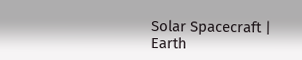Solar Spacecraft | Earth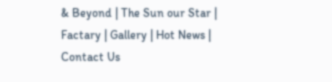& Beyond | The Sun our Star | Factary | Gallery | Hot News | Contact Us